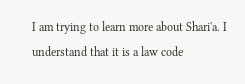I am trying to learn more about Shari'a. I understand that it is a law code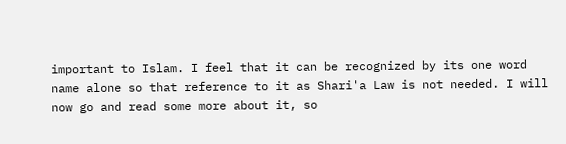important to Islam. I feel that it can be recognized by its one word name alone so that reference to it as Shari'a Law is not needed. I will now go and read some more about it, so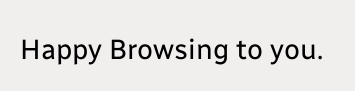Happy Browsing to you.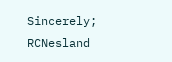Sincerely; RCNesland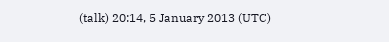(talk) 20:14, 5 January 2013 (UTC)